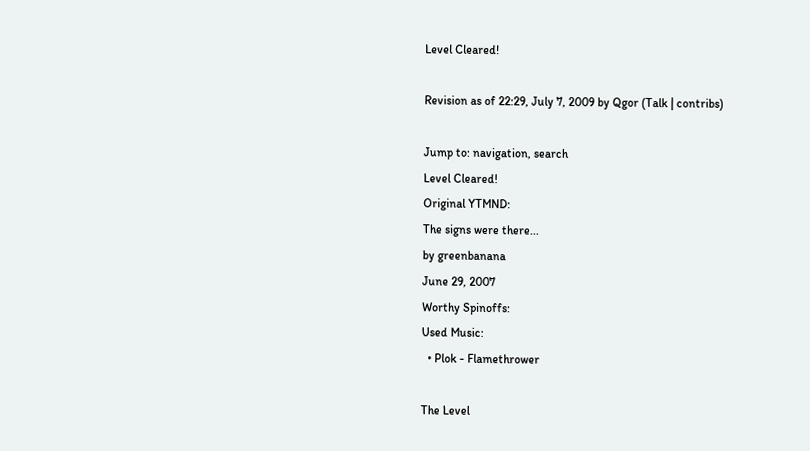Level Cleared!

Revision as of 22:29, July 7, 2009 by Qgor (Talk | contribs)

Jump to: navigation, search
Level Cleared!
Original YTMND:
The signs were there...
by greenbanana
June 29, 2007
Worthy Spinoffs:
Used Music:
  • Plok - Flamethrower

The Level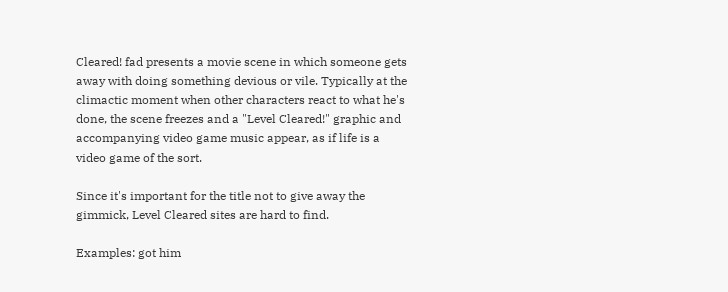Cleared! fad presents a movie scene in which someone gets away with doing something devious or vile. Typically at the climactic moment when other characters react to what he's done, the scene freezes and a "Level Cleared!" graphic and accompanying video game music appear, as if life is a video game of the sort.

Since it's important for the title not to give away the gimmick, Level Cleared sites are hard to find.

Examples: got him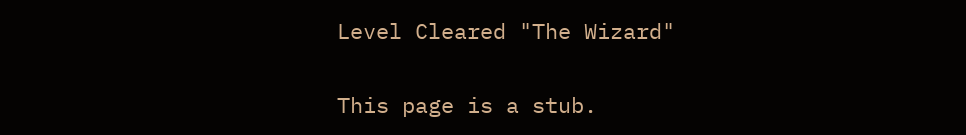Level Cleared "The Wizard"

This page is a stub.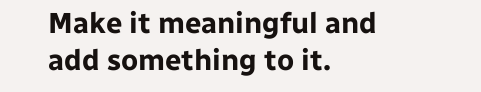Make it meaningful and add something to it.